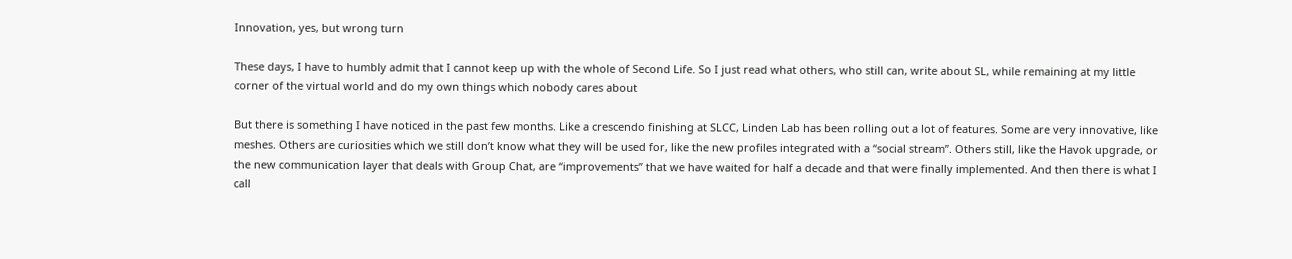Innovation, yes, but wrong turn

These days, I have to humbly admit that I cannot keep up with the whole of Second Life. So I just read what others, who still can, write about SL, while remaining at my little corner of the virtual world and do my own things which nobody cares about

But there is something I have noticed in the past few months. Like a crescendo finishing at SLCC, Linden Lab has been rolling out a lot of features. Some are very innovative, like meshes. Others are curiosities which we still don’t know what they will be used for, like the new profiles integrated with a “social stream”. Others still, like the Havok upgrade, or the new communication layer that deals with Group Chat, are “improvements” that we have waited for half a decade and that were finally implemented. And then there is what I call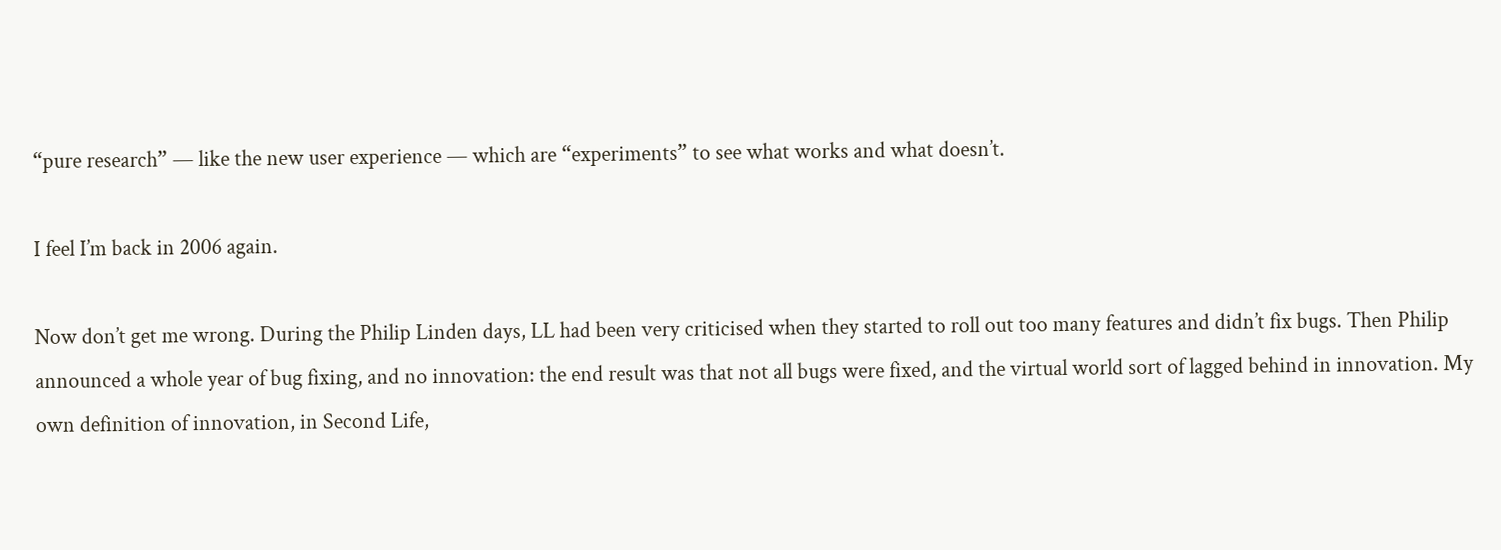“pure research” — like the new user experience — which are “experiments” to see what works and what doesn’t.

I feel I’m back in 2006 again.

Now don’t get me wrong. During the Philip Linden days, LL had been very criticised when they started to roll out too many features and didn’t fix bugs. Then Philip announced a whole year of bug fixing, and no innovation: the end result was that not all bugs were fixed, and the virtual world sort of lagged behind in innovation. My own definition of innovation, in Second Life,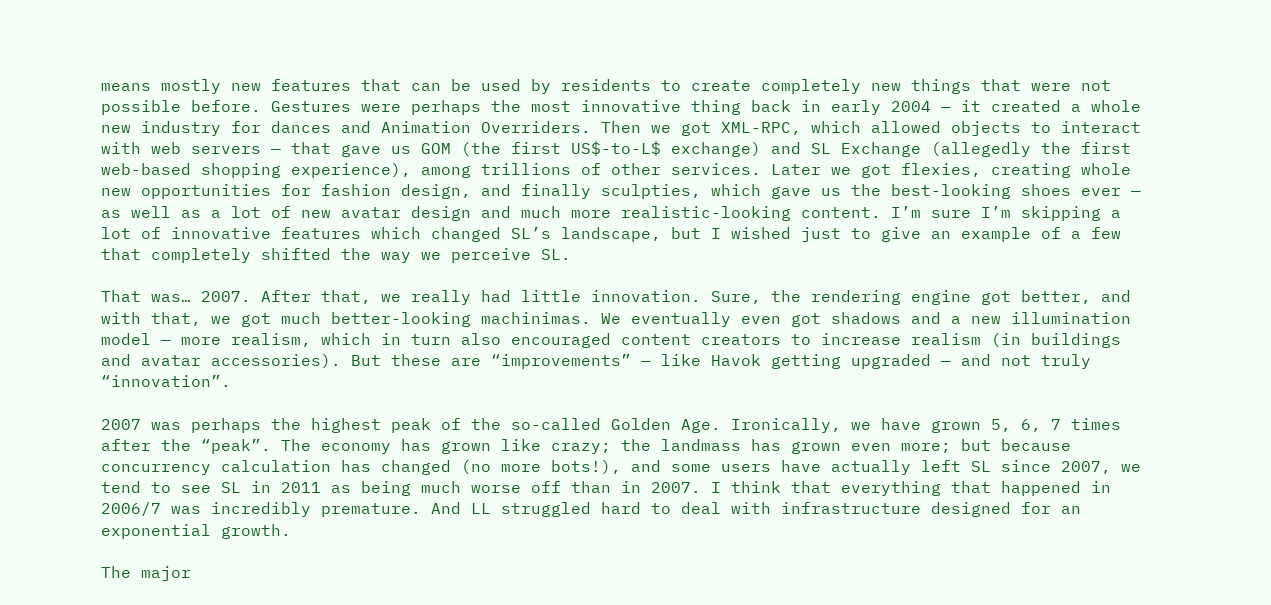means mostly new features that can be used by residents to create completely new things that were not possible before. Gestures were perhaps the most innovative thing back in early 2004 — it created a whole new industry for dances and Animation Overriders. Then we got XML-RPC, which allowed objects to interact with web servers — that gave us GOM (the first US$-to-L$ exchange) and SL Exchange (allegedly the first web-based shopping experience), among trillions of other services. Later we got flexies, creating whole new opportunities for fashion design, and finally sculpties, which gave us the best-looking shoes ever — as well as a lot of new avatar design and much more realistic-looking content. I’m sure I’m skipping a lot of innovative features which changed SL’s landscape, but I wished just to give an example of a few that completely shifted the way we perceive SL.

That was… 2007. After that, we really had little innovation. Sure, the rendering engine got better, and with that, we got much better-looking machinimas. We eventually even got shadows and a new illumination model — more realism, which in turn also encouraged content creators to increase realism (in buildings and avatar accessories). But these are “improvements” — like Havok getting upgraded — and not truly “innovation”.

2007 was perhaps the highest peak of the so-called Golden Age. Ironically, we have grown 5, 6, 7 times after the “peak”. The economy has grown like crazy; the landmass has grown even more; but because concurrency calculation has changed (no more bots!), and some users have actually left SL since 2007, we tend to see SL in 2011 as being much worse off than in 2007. I think that everything that happened in 2006/7 was incredibly premature. And LL struggled hard to deal with infrastructure designed for an exponential growth.

The major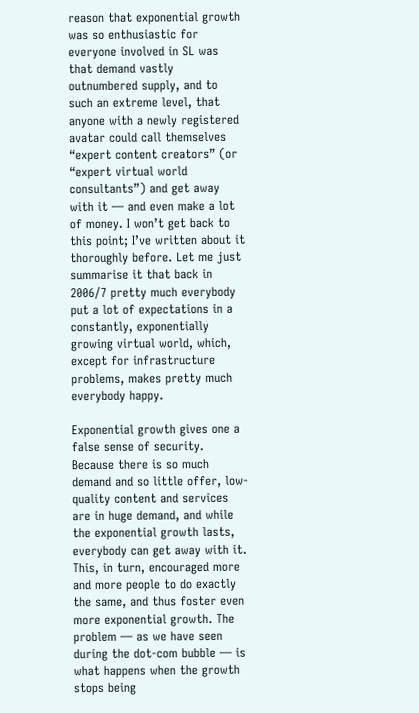reason that exponential growth was so enthusiastic for everyone involved in SL was that demand vastly outnumbered supply, and to such an extreme level, that anyone with a newly registered avatar could call themselves “expert content creators” (or “expert virtual world consultants”) and get away with it — and even make a lot of money. I won’t get back to this point; I’ve written about it thoroughly before. Let me just summarise it that back in 2006/7 pretty much everybody put a lot of expectations in a constantly, exponentially growing virtual world, which, except for infrastructure problems, makes pretty much everybody happy.

Exponential growth gives one a false sense of security. Because there is so much demand and so little offer, low-quality content and services are in huge demand, and while the exponential growth lasts, everybody can get away with it. This, in turn, encouraged more and more people to do exactly the same, and thus foster even more exponential growth. The problem — as we have seen during the dot-com bubble — is what happens when the growth stops being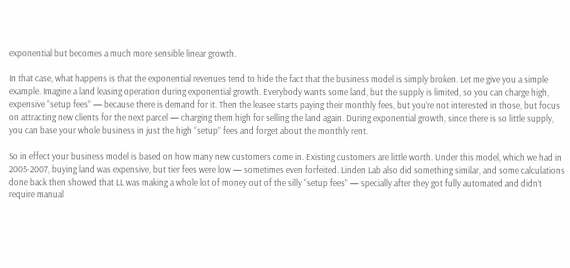exponential but becomes a much more sensible linear growth.

In that case, what happens is that the exponential revenues tend to hide the fact that the business model is simply broken. Let me give you a simple example. Imagine a land leasing operation during exponential growth. Everybody wants some land, but the supply is limited, so you can charge high, expensive “setup fees” — because there is demand for it. Then the leasee starts paying their monthly fees, but you’re not interested in those, but focus on attracting new clients for the next parcel — charging them high for selling the land again. During exponential growth, since there is so little supply, you can base your whole business in just the high “setup” fees and forget about the monthly rent.

So in effect your business model is based on how many new customers come in. Existing customers are little worth. Under this model, which we had in 2005-2007, buying land was expensive, but tier fees were low — sometimes even forfeited. Linden Lab also did something similar, and some calculations done back then showed that LL was making a whole lot of money out of the silly “setup fees” — specially after they got fully automated and didn’t require manual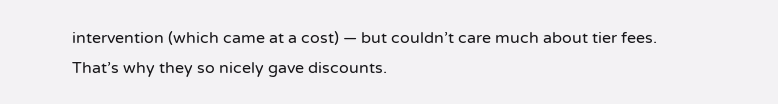intervention (which came at a cost) — but couldn’t care much about tier fees. That’s why they so nicely gave discounts.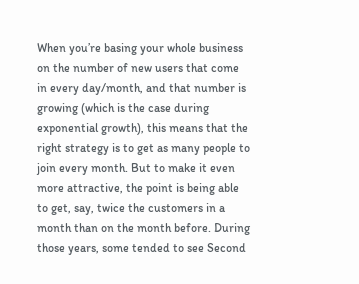When you’re basing your whole business on the number of new users that come in every day/month, and that number is growing (which is the case during exponential growth), this means that the right strategy is to get as many people to join every month. But to make it even more attractive, the point is being able to get, say, twice the customers in a month than on the month before. During those years, some tended to see Second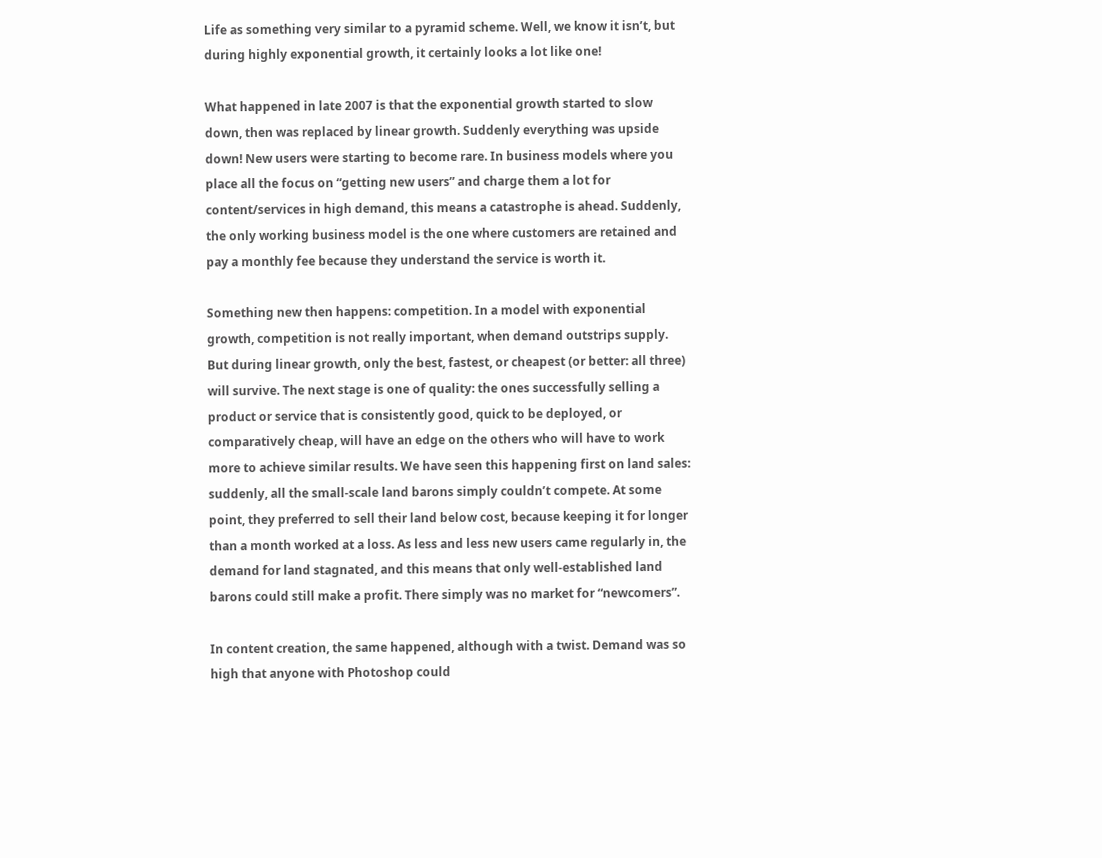Life as something very similar to a pyramid scheme. Well, we know it isn’t, but during highly exponential growth, it certainly looks a lot like one!

What happened in late 2007 is that the exponential growth started to slow down, then was replaced by linear growth. Suddenly everything was upside down! New users were starting to become rare. In business models where you place all the focus on “getting new users” and charge them a lot for content/services in high demand, this means a catastrophe is ahead. Suddenly, the only working business model is the one where customers are retained and pay a monthly fee because they understand the service is worth it.

Something new then happens: competition. In a model with exponential growth, competition is not really important, when demand outstrips supply. But during linear growth, only the best, fastest, or cheapest (or better: all three) will survive. The next stage is one of quality: the ones successfully selling a product or service that is consistently good, quick to be deployed, or comparatively cheap, will have an edge on the others who will have to work more to achieve similar results. We have seen this happening first on land sales: suddenly, all the small-scale land barons simply couldn’t compete. At some point, they preferred to sell their land below cost, because keeping it for longer than a month worked at a loss. As less and less new users came regularly in, the demand for land stagnated, and this means that only well-established land barons could still make a profit. There simply was no market for “newcomers”.

In content creation, the same happened, although with a twist. Demand was so high that anyone with Photoshop could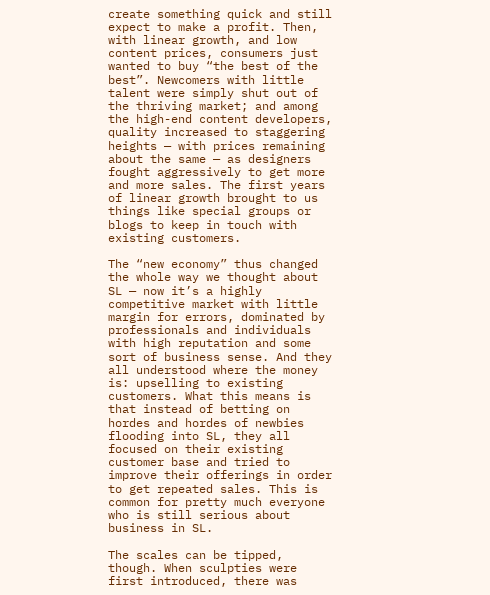create something quick and still expect to make a profit. Then, with linear growth, and low content prices, consumers just wanted to buy “the best of the best”. Newcomers with little talent were simply shut out of the thriving market; and among the high-end content developers, quality increased to staggering heights — with prices remaining about the same — as designers fought aggressively to get more and more sales. The first years of linear growth brought to us things like special groups or blogs to keep in touch with existing customers.

The “new economy” thus changed the whole way we thought about SL — now it’s a highly competitive market with little margin for errors, dominated by professionals and individuals with high reputation and some sort of business sense. And they all understood where the money is: upselling to existing customers. What this means is that instead of betting on hordes and hordes of newbies flooding into SL, they all focused on their existing customer base and tried to improve their offerings in order to get repeated sales. This is common for pretty much everyone who is still serious about business in SL.

The scales can be tipped, though. When sculpties were first introduced, there was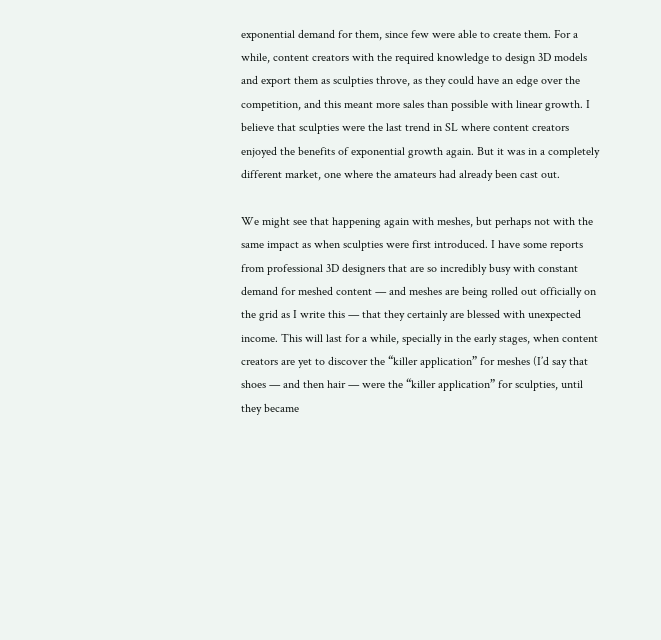exponential demand for them, since few were able to create them. For a while, content creators with the required knowledge to design 3D models and export them as sculpties throve, as they could have an edge over the competition, and this meant more sales than possible with linear growth. I believe that sculpties were the last trend in SL where content creators enjoyed the benefits of exponential growth again. But it was in a completely different market, one where the amateurs had already been cast out.

We might see that happening again with meshes, but perhaps not with the same impact as when sculpties were first introduced. I have some reports from professional 3D designers that are so incredibly busy with constant demand for meshed content — and meshes are being rolled out officially on the grid as I write this — that they certainly are blessed with unexpected income. This will last for a while, specially in the early stages, when content creators are yet to discover the “killer application” for meshes (I’d say that shoes — and then hair — were the “killer application” for sculpties, until they became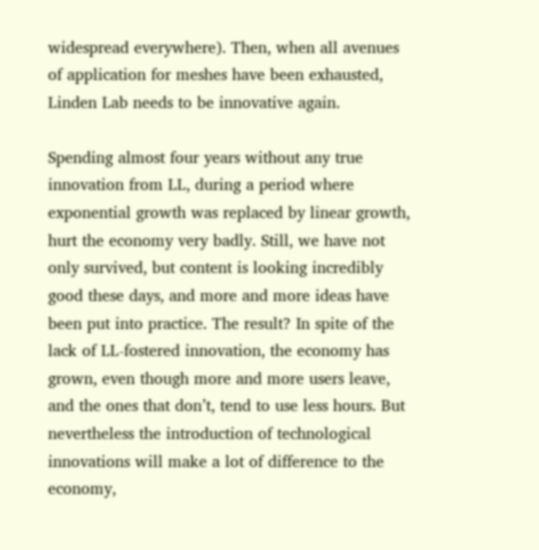widespread everywhere). Then, when all avenues of application for meshes have been exhausted, Linden Lab needs to be innovative again.

Spending almost four years without any true innovation from LL, during a period where exponential growth was replaced by linear growth, hurt the economy very badly. Still, we have not only survived, but content is looking incredibly good these days, and more and more ideas have been put into practice. The result? In spite of the lack of LL-fostered innovation, the economy has grown, even though more and more users leave, and the ones that don’t, tend to use less hours. But nevertheless the introduction of technological innovations will make a lot of difference to the economy,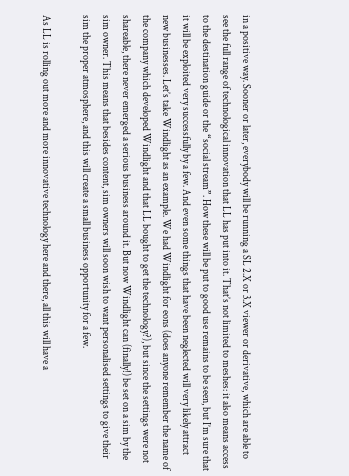in a positive way. Sooner or later, everybody will be running a SL 2.X or 3.X viewer or derivative, which are able to see the full range of technological innovation that LL has put into it. That’s not limited to meshes: it also means access to the destination guide or the “social stream”. How these will be put to good use remains to be seen, but I’m sure that it will be exploited very successfully by a few. And even some things that have been neglected will very likely attract new businesses. Let’s take Windlight as an example. We had Windlight for eons (does anyone remember the name of the company which developed Windlight and that LL bought to get the technology?), but since the settings were not shareable, there never emerged a serious business around it. But now Windlight can (finally!) be set on a sim by the sim owner. This means that besides content, sim owners will soon wish to want personalised settings to give their sim the proper atmosphere, and this will create a small business opportunity for a few.

As LL is rolling out more and more innovative technology here and there, all this will have a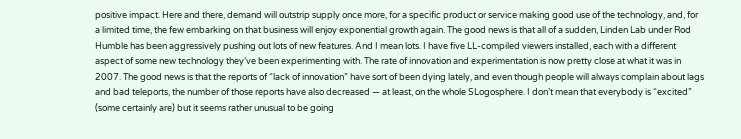positive impact. Here and there, demand will outstrip supply once more, for a specific product or service making good use of the technology, and, for a limited time, the few embarking on that business will enjoy exponential growth again. The good news is that all of a sudden, Linden Lab under Rod Humble has been aggressively pushing out lots of new features. And I mean lots. I have five LL-compiled viewers installed, each with a different aspect of some new technology they’ve been experimenting with. The rate of innovation and experimentation is now pretty close at what it was in 2007. The good news is that the reports of “lack of innovation” have sort of been dying lately, and even though people will always complain about lags and bad teleports, the number of those reports have also decreased — at least, on the whole SLogosphere. I don’t mean that everybody is “excited” (some certainly are) but it seems rather unusual to be going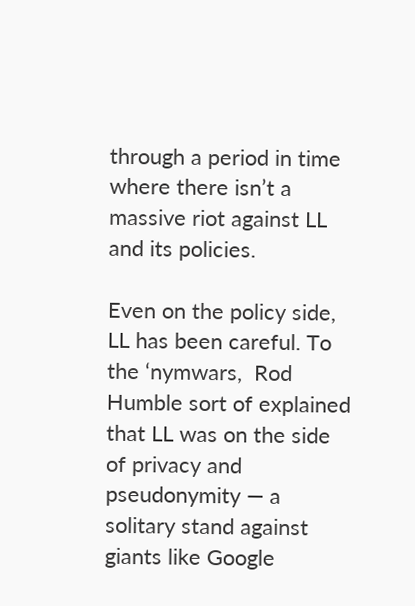through a period in time where there isn’t a massive riot against LL and its policies.

Even on the policy side, LL has been careful. To the ‘nymwars,  Rod Humble sort of explained that LL was on the side of privacy and pseudonymity — a solitary stand against giants like Google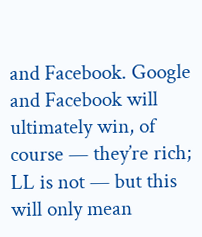and Facebook. Google and Facebook will ultimately win, of course — they’re rich; LL is not — but this will only mean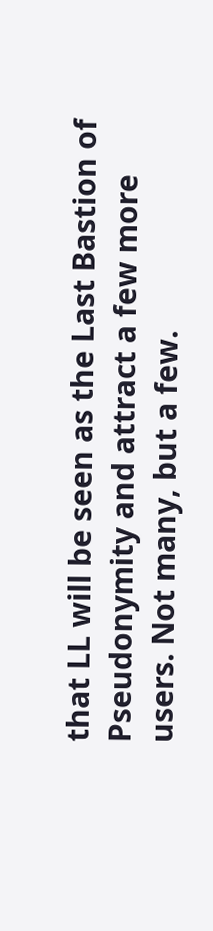that LL will be seen as the Last Bastion of Pseudonymity and attract a few more users. Not many, but a few.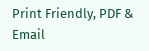Print Friendly, PDF & Email